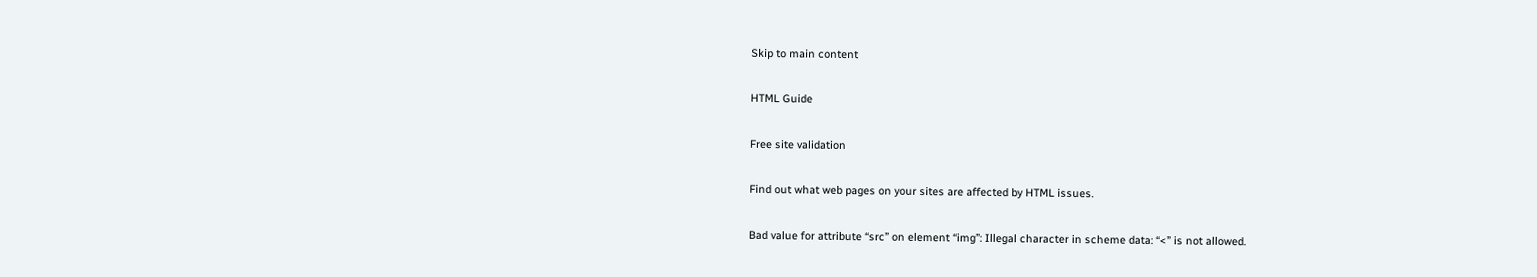Skip to main content

HTML Guide

Free site validation

Find out what web pages on your sites are affected by HTML issues.

Bad value for attribute “src” on element “img”: Illegal character in scheme data: “<” is not allowed.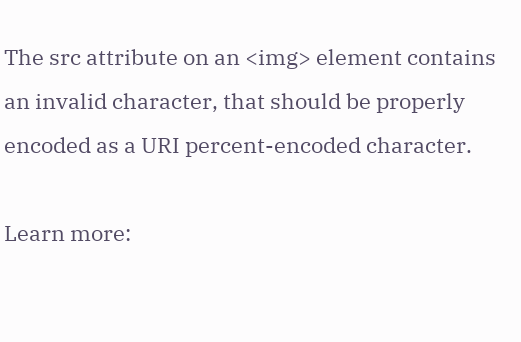The src attribute on an <img> element contains an invalid character, that should be properly encoded as a URI percent-encoded character.

Learn more: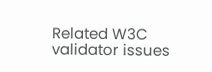Related W3C validator issues